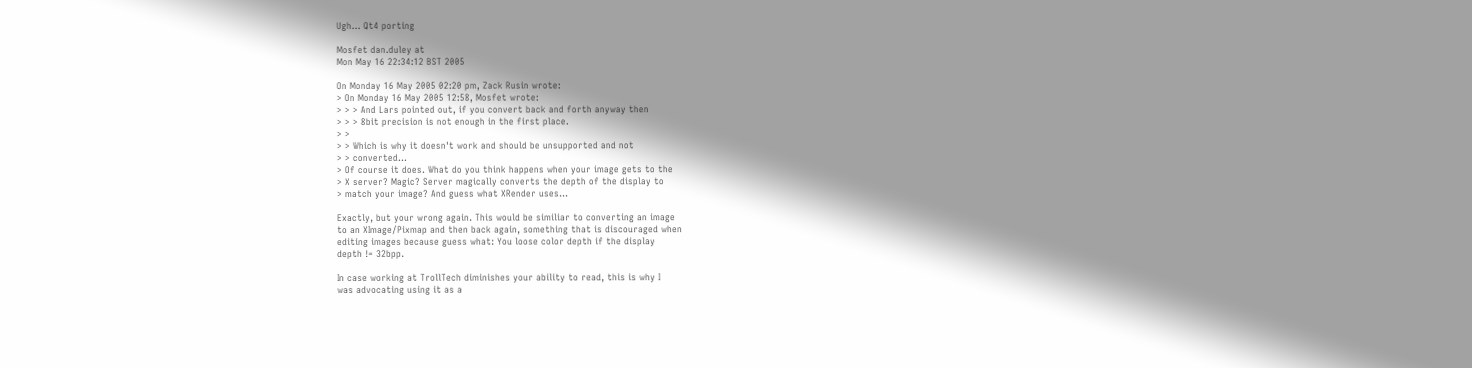Ugh... Qt4 porting

Mosfet dan.duley at
Mon May 16 22:34:12 BST 2005

On Monday 16 May 2005 02:20 pm, Zack Rusin wrote:
> On Monday 16 May 2005 12:58, Mosfet wrote:
> > > And Lars pointed out, if you convert back and forth anyway then
> > > 8bit precision is not enough in the first place.
> >
> > Which is why it doesn't work and should be unsupported and not
> > converted...
> Of course it does. What do you think happens when your image gets to the
> X server? Magic? Server magically converts the depth of the display to
> match your image? And guess what XRender uses...

Exactly, but your wrong again. This would be similiar to converting an image
to an XImage/Pixmap and then back again, something that is discouraged when
editing images because guess what: You loose color depth if the display
depth != 32bpp.

In case working at TrollTech diminishes your ability to read, this is why I
was advocating using it as a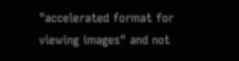"accelerated format for viewing images" and not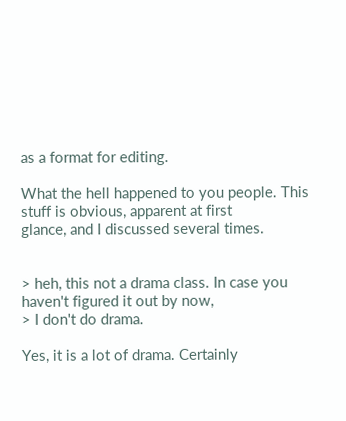as a format for editing.

What the hell happened to you people. This stuff is obvious, apparent at first
glance, and I discussed several times.


> heh, this not a drama class. In case you haven't figured it out by now,
> I don't do drama.

Yes, it is a lot of drama. Certainly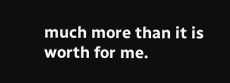much more than it is worth for me.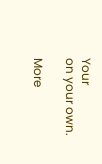Your
on your own.

More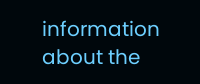information about the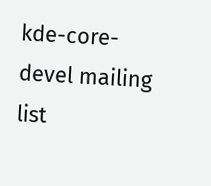kde-core-devel mailing list